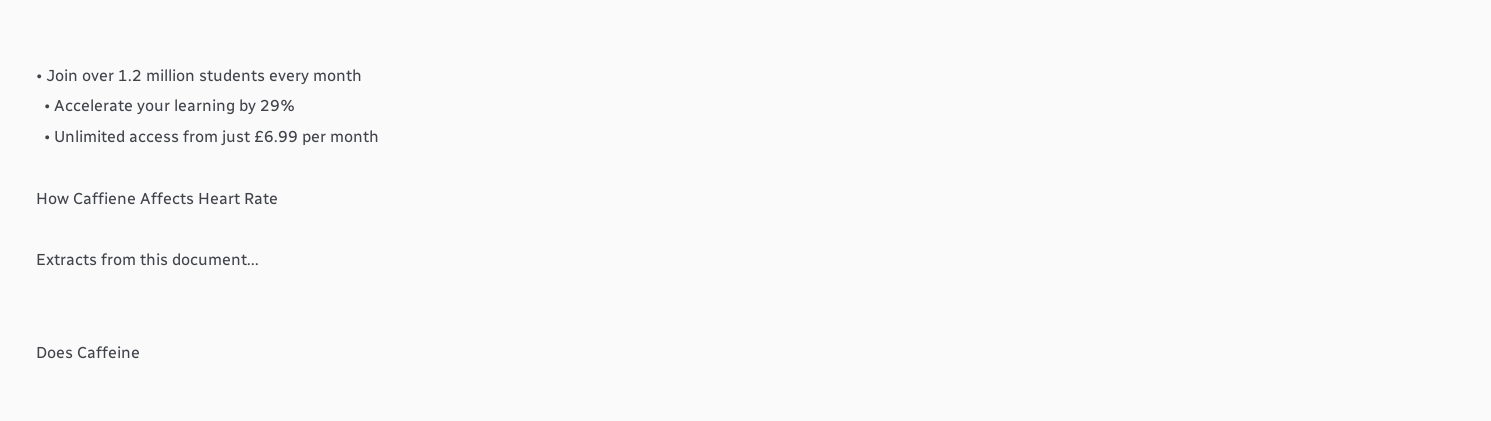• Join over 1.2 million students every month
  • Accelerate your learning by 29%
  • Unlimited access from just £6.99 per month

How Caffiene Affects Heart Rate

Extracts from this document...


Does Caffeine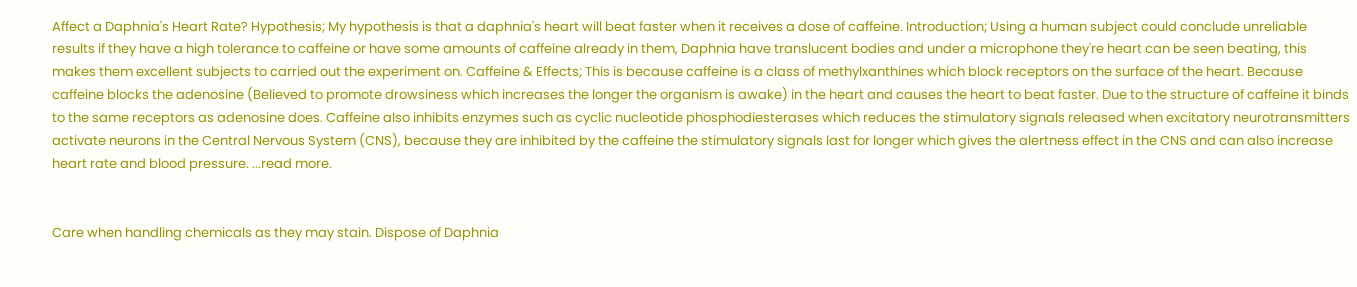Affect a Daphnia's Heart Rate? Hypothesis; My hypothesis is that a daphnia's heart will beat faster when it receives a dose of caffeine. Introduction; Using a human subject could conclude unreliable results if they have a high tolerance to caffeine or have some amounts of caffeine already in them, Daphnia have translucent bodies and under a microphone they're heart can be seen beating, this makes them excellent subjects to carried out the experiment on. Caffeine & Effects; This is because caffeine is a class of methylxanthines which block receptors on the surface of the heart. Because caffeine blocks the adenosine (Believed to promote drowsiness which increases the longer the organism is awake) in the heart and causes the heart to beat faster. Due to the structure of caffeine it binds to the same receptors as adenosine does. Caffeine also inhibits enzymes such as cyclic nucleotide phosphodiesterases which reduces the stimulatory signals released when excitatory neurotransmitters activate neurons in the Central Nervous System (CNS), because they are inhibited by the caffeine the stimulatory signals last for longer which gives the alertness effect in the CNS and can also increase heart rate and blood pressure. ...read more.


Care when handling chemicals as they may stain. Dispose of Daphnia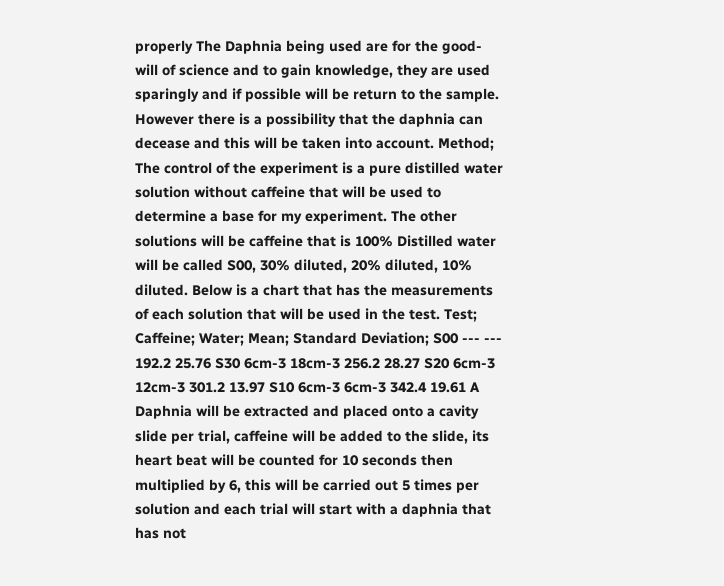properly The Daphnia being used are for the good-will of science and to gain knowledge, they are used sparingly and if possible will be return to the sample. However there is a possibility that the daphnia can decease and this will be taken into account. Method; The control of the experiment is a pure distilled water solution without caffeine that will be used to determine a base for my experiment. The other solutions will be caffeine that is 100% Distilled water will be called S00, 30% diluted, 20% diluted, 10% diluted. Below is a chart that has the measurements of each solution that will be used in the test. Test; Caffeine; Water; Mean; Standard Deviation; S00 --- --- 192.2 25.76 S30 6cm-3 18cm-3 256.2 28.27 S20 6cm-3 12cm-3 301.2 13.97 S10 6cm-3 6cm-3 342.4 19.61 A Daphnia will be extracted and placed onto a cavity slide per trial, caffeine will be added to the slide, its heart beat will be counted for 10 seconds then multiplied by 6, this will be carried out 5 times per solution and each trial will start with a daphnia that has not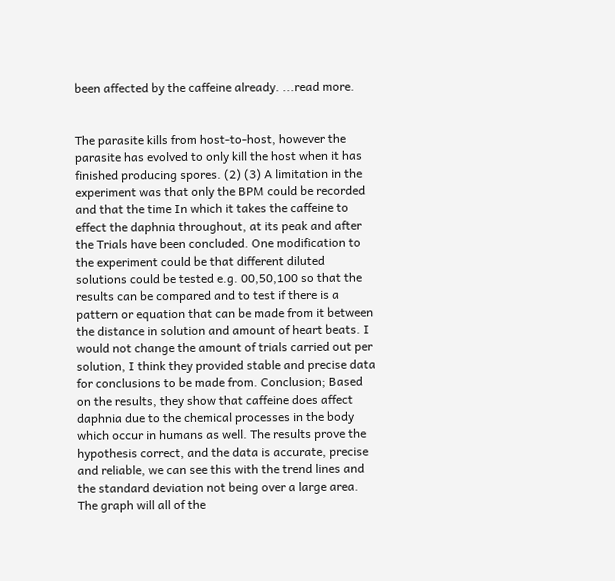been affected by the caffeine already. ...read more.


The parasite kills from host-to-host, however the parasite has evolved to only kill the host when it has finished producing spores. (2) (3) A limitation in the experiment was that only the BPM could be recorded and that the time In which it takes the caffeine to effect the daphnia throughout, at its peak and after the Trials have been concluded. One modification to the experiment could be that different diluted solutions could be tested e.g. 00,50,100 so that the results can be compared and to test if there is a pattern or equation that can be made from it between the distance in solution and amount of heart beats. I would not change the amount of trials carried out per solution, I think they provided stable and precise data for conclusions to be made from. Conclusion; Based on the results, they show that caffeine does affect daphnia due to the chemical processes in the body which occur in humans as well. The results prove the hypothesis correct, and the data is accurate, precise and reliable, we can see this with the trend lines and the standard deviation not being over a large area. The graph will all of the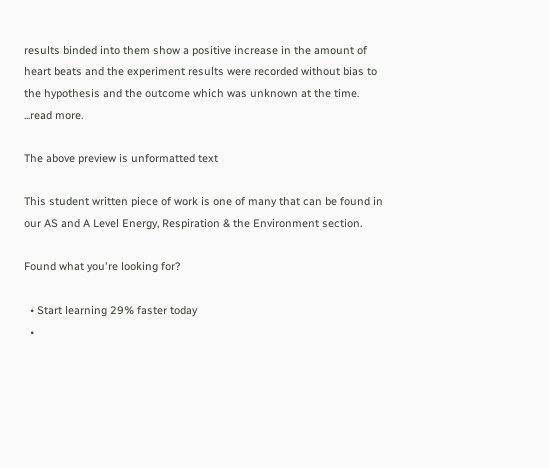results binded into them show a positive increase in the amount of heart beats and the experiment results were recorded without bias to the hypothesis and the outcome which was unknown at the time. ...read more.

The above preview is unformatted text

This student written piece of work is one of many that can be found in our AS and A Level Energy, Respiration & the Environment section.

Found what you're looking for?

  • Start learning 29% faster today
  •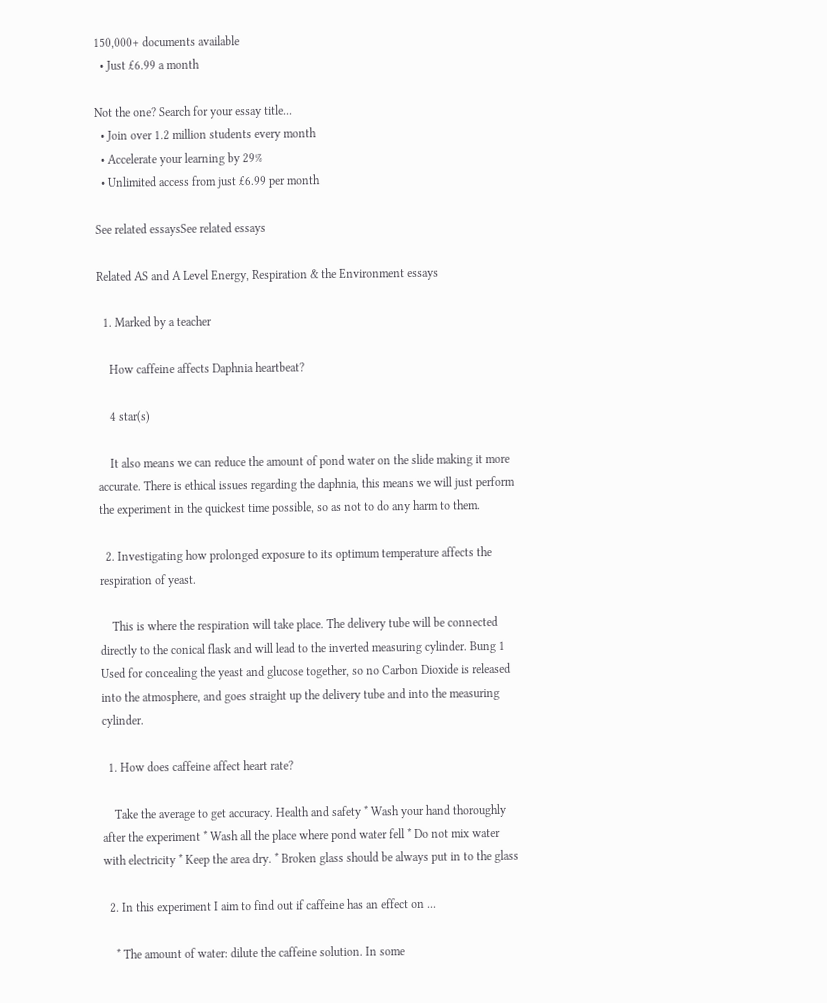150,000+ documents available
  • Just £6.99 a month

Not the one? Search for your essay title...
  • Join over 1.2 million students every month
  • Accelerate your learning by 29%
  • Unlimited access from just £6.99 per month

See related essaysSee related essays

Related AS and A Level Energy, Respiration & the Environment essays

  1. Marked by a teacher

    How caffeine affects Daphnia heartbeat?

    4 star(s)

    It also means we can reduce the amount of pond water on the slide making it more accurate. There is ethical issues regarding the daphnia, this means we will just perform the experiment in the quickest time possible, so as not to do any harm to them.

  2. Investigating how prolonged exposure to its optimum temperature affects the respiration of yeast.

    This is where the respiration will take place. The delivery tube will be connected directly to the conical flask and will lead to the inverted measuring cylinder. Bung 1 Used for concealing the yeast and glucose together, so no Carbon Dioxide is released into the atmosphere, and goes straight up the delivery tube and into the measuring cylinder.

  1. How does caffeine affect heart rate?

    Take the average to get accuracy. Health and safety * Wash your hand thoroughly after the experiment * Wash all the place where pond water fell * Do not mix water with electricity * Keep the area dry. * Broken glass should be always put in to the glass

  2. In this experiment I aim to find out if caffeine has an effect on ...

    * The amount of water: dilute the caffeine solution. In some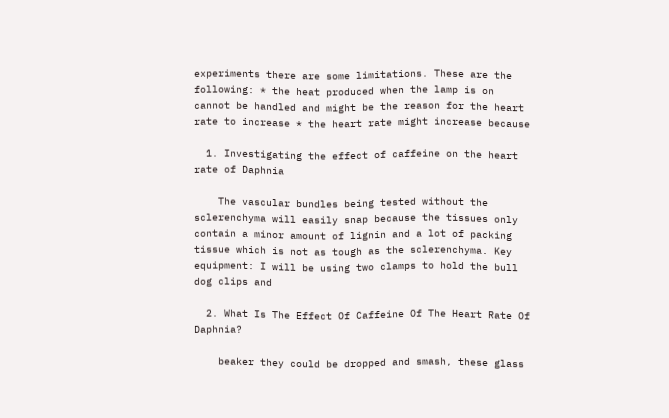experiments there are some limitations. These are the following: * the heat produced when the lamp is on cannot be handled and might be the reason for the heart rate to increase * the heart rate might increase because

  1. Investigating the effect of caffeine on the heart rate of Daphnia

    The vascular bundles being tested without the sclerenchyma will easily snap because the tissues only contain a minor amount of lignin and a lot of packing tissue which is not as tough as the sclerenchyma. Key equipment: I will be using two clamps to hold the bull dog clips and

  2. What Is The Effect Of Caffeine Of The Heart Rate Of Daphnia?

    beaker they could be dropped and smash, these glass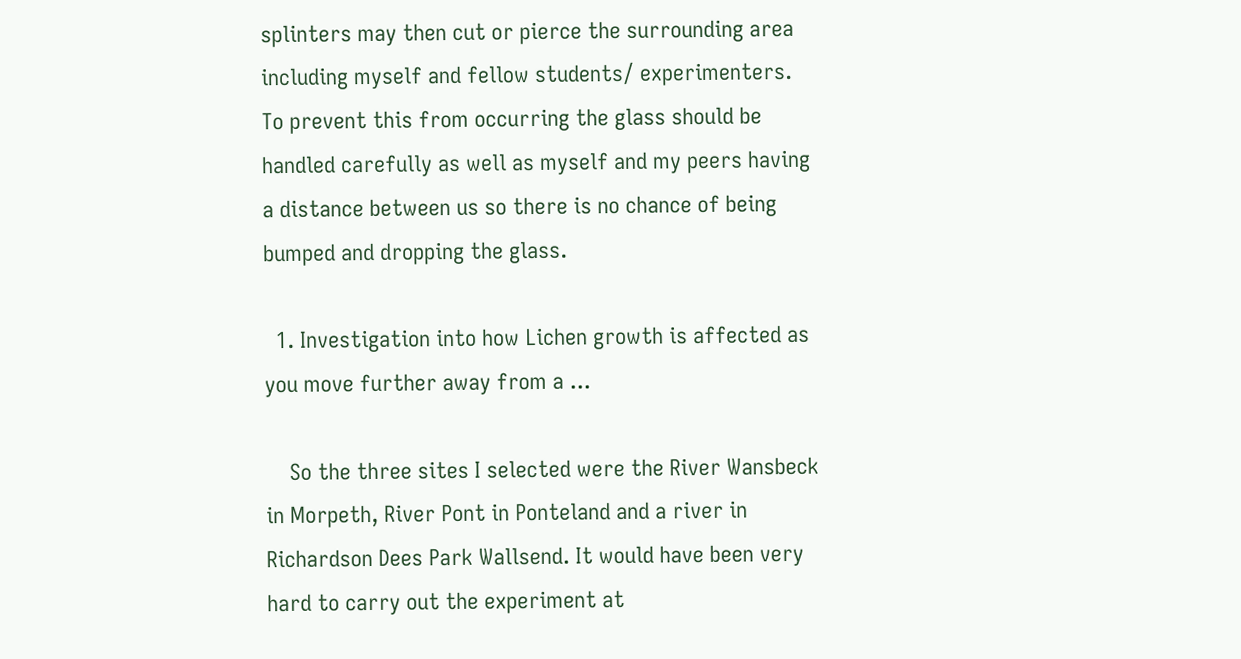splinters may then cut or pierce the surrounding area including myself and fellow students/ experimenters. To prevent this from occurring the glass should be handled carefully as well as myself and my peers having a distance between us so there is no chance of being bumped and dropping the glass.

  1. Investigation into how Lichen growth is affected as you move further away from a ...

    So the three sites I selected were the River Wansbeck in Morpeth, River Pont in Ponteland and a river in Richardson Dees Park Wallsend. It would have been very hard to carry out the experiment at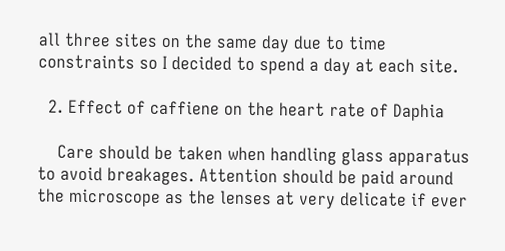all three sites on the same day due to time constraints so I decided to spend a day at each site.

  2. Effect of caffiene on the heart rate of Daphia

    Care should be taken when handling glass apparatus to avoid breakages. Attention should be paid around the microscope as the lenses at very delicate if ever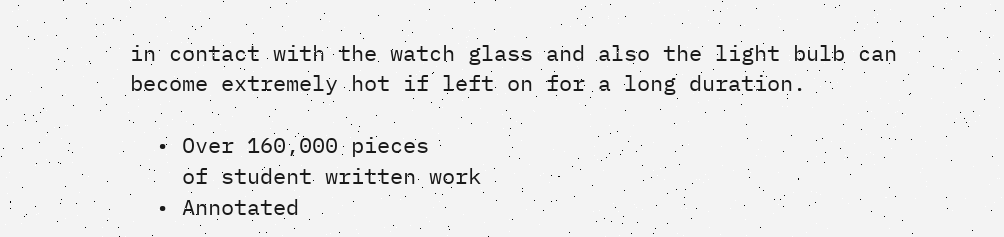in contact with the watch glass and also the light bulb can become extremely hot if left on for a long duration.

  • Over 160,000 pieces
    of student written work
  • Annotated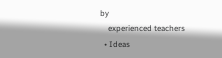by
    experienced teachers
  • Ideas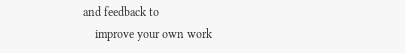and feedback to
    improve your own work